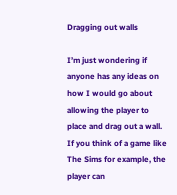Dragging out walls

I’m just wondering if anyone has any ideas on how I would go about allowing the player to place and drag out a wall. If you think of a game like The Sims for example, the player can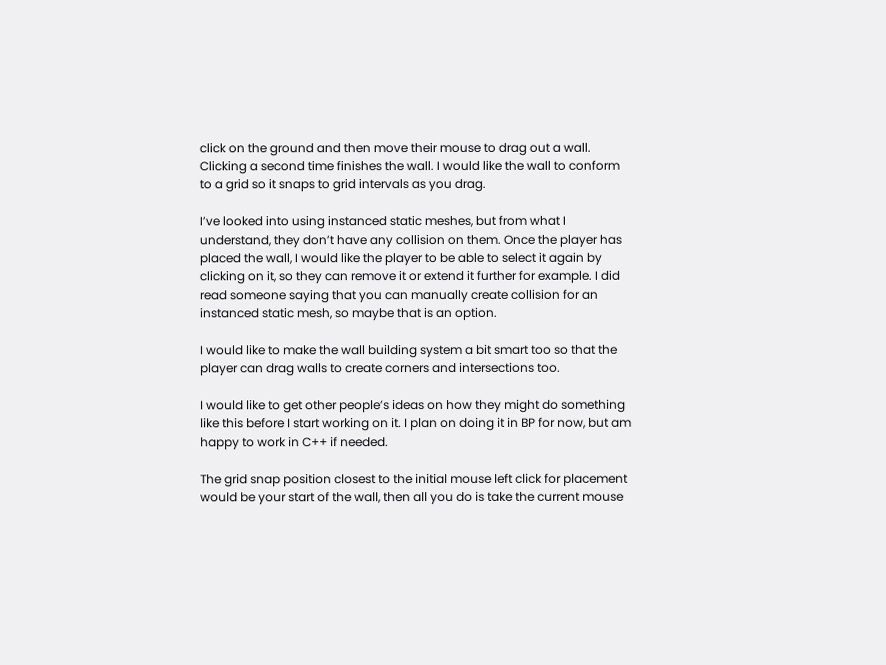click on the ground and then move their mouse to drag out a wall. Clicking a second time finishes the wall. I would like the wall to conform to a grid so it snaps to grid intervals as you drag.

I’ve looked into using instanced static meshes, but from what I understand, they don’t have any collision on them. Once the player has placed the wall, I would like the player to be able to select it again by clicking on it, so they can remove it or extend it further for example. I did read someone saying that you can manually create collision for an instanced static mesh, so maybe that is an option.

I would like to make the wall building system a bit smart too so that the player can drag walls to create corners and intersections too.

I would like to get other people’s ideas on how they might do something like this before I start working on it. I plan on doing it in BP for now, but am happy to work in C++ if needed.

The grid snap position closest to the initial mouse left click for placement would be your start of the wall, then all you do is take the current mouse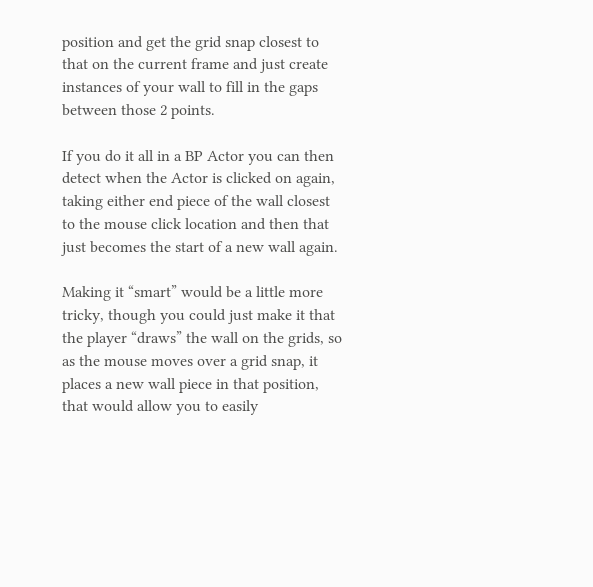position and get the grid snap closest to that on the current frame and just create instances of your wall to fill in the gaps between those 2 points.

If you do it all in a BP Actor you can then detect when the Actor is clicked on again, taking either end piece of the wall closest to the mouse click location and then that just becomes the start of a new wall again.

Making it “smart” would be a little more tricky, though you could just make it that the player “draws” the wall on the grids, so as the mouse moves over a grid snap, it places a new wall piece in that position, that would allow you to easily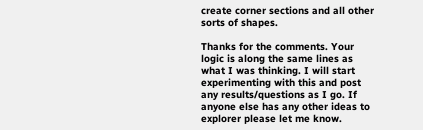create corner sections and all other sorts of shapes.

Thanks for the comments. Your logic is along the same lines as what I was thinking. I will start experimenting with this and post any results/questions as I go. If anyone else has any other ideas to explorer please let me know.